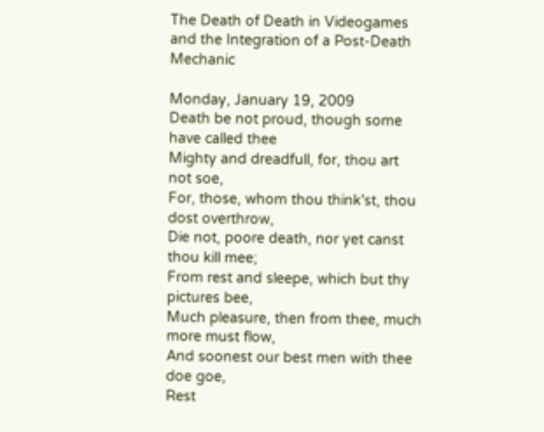The Death of Death in Videogames and the Integration of a Post-Death Mechanic

Monday, January 19, 2009
Death be not proud, though some have called thee
Mighty and dreadfull, for, thou art not soe,
For, those, whom thou think'st, thou dost overthrow,
Die not, poore death, nor yet canst thou kill mee;
From rest and sleepe, which but thy pictures bee,
Much pleasure, then from thee, much more must flow,
And soonest our best men with thee doe goe,
Rest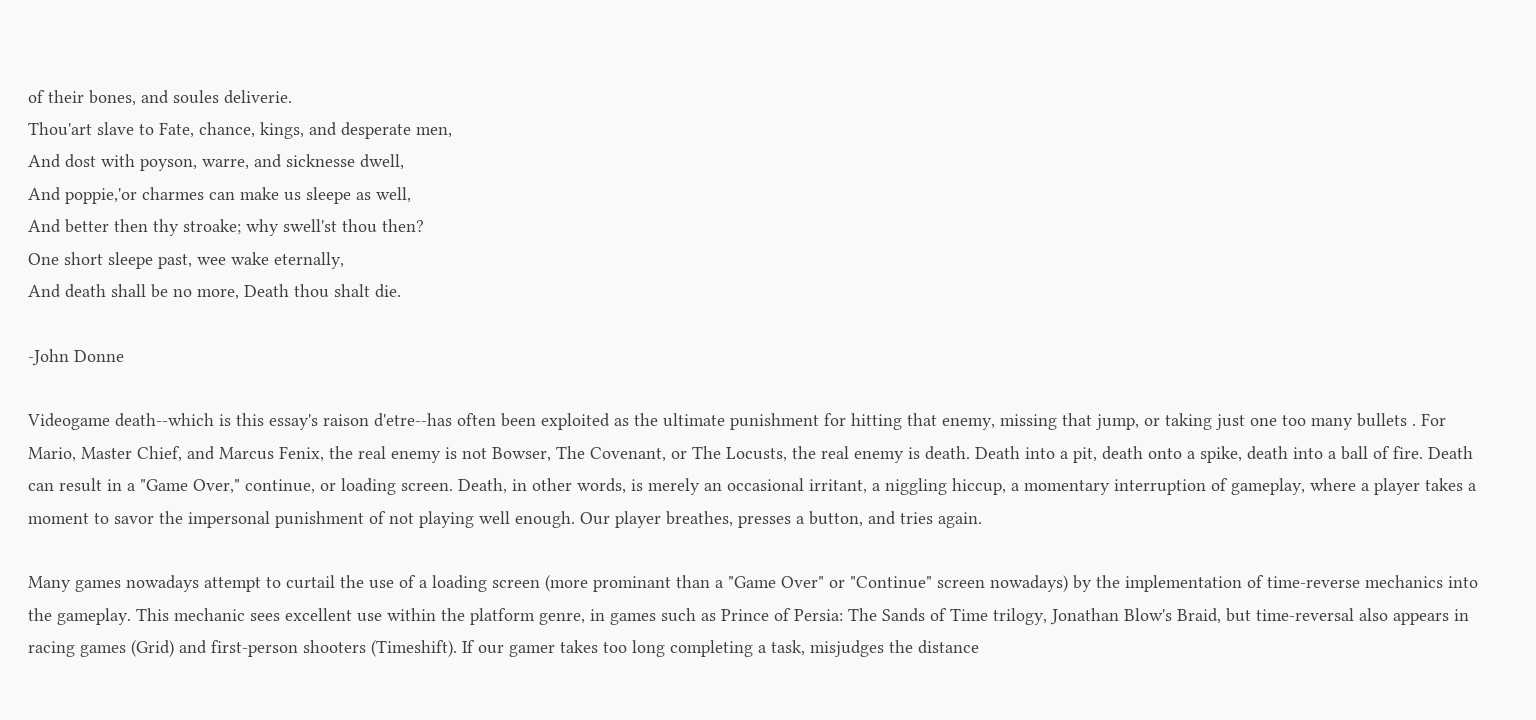of their bones, and soules deliverie.
Thou'art slave to Fate, chance, kings, and desperate men,
And dost with poyson, warre, and sicknesse dwell,
And poppie,'or charmes can make us sleepe as well,
And better then thy stroake; why swell'st thou then?
One short sleepe past, wee wake eternally,
And death shall be no more, Death thou shalt die.

-John Donne

Videogame death--which is this essay's raison d'etre--has often been exploited as the ultimate punishment for hitting that enemy, missing that jump, or taking just one too many bullets . For Mario, Master Chief, and Marcus Fenix, the real enemy is not Bowser, The Covenant, or The Locusts, the real enemy is death. Death into a pit, death onto a spike, death into a ball of fire. Death can result in a "Game Over," continue, or loading screen. Death, in other words, is merely an occasional irritant, a niggling hiccup, a momentary interruption of gameplay, where a player takes a moment to savor the impersonal punishment of not playing well enough. Our player breathes, presses a button, and tries again.

Many games nowadays attempt to curtail the use of a loading screen (more prominant than a "Game Over" or "Continue" screen nowadays) by the implementation of time-reverse mechanics into the gameplay. This mechanic sees excellent use within the platform genre, in games such as Prince of Persia: The Sands of Time trilogy, Jonathan Blow's Braid, but time-reversal also appears in racing games (Grid) and first-person shooters (Timeshift). If our gamer takes too long completing a task, misjudges the distance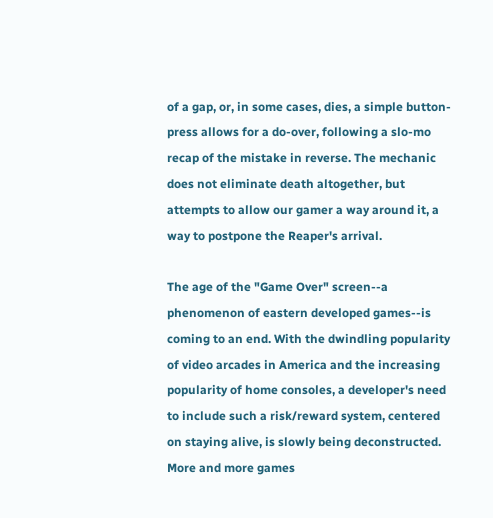of a gap, or, in some cases, dies, a simple button-press allows for a do-over, following a slo-mo recap of the mistake in reverse. The mechanic does not eliminate death altogether, but attempts to allow our gamer a way around it, a way to postpone the Reaper's arrival.

The age of the "Game Over" screen--a phenomenon of eastern developed games--is coming to an end. With the dwindling popularity of video arcades in America and the increasing popularity of home consoles, a developer's need to include such a risk/reward system, centered on staying alive, is slowly being deconstructed. More and more games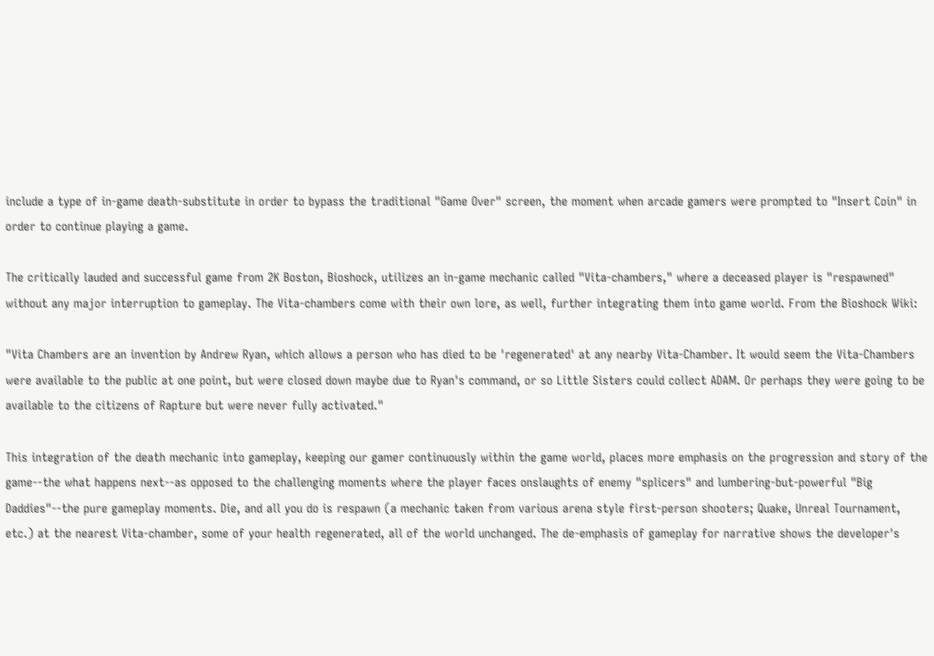include a type of in-game death-substitute in order to bypass the traditional "Game Over" screen, the moment when arcade gamers were prompted to "Insert Coin" in order to continue playing a game.

The critically lauded and successful game from 2K Boston, Bioshock, utilizes an in-game mechanic called "Vita-chambers," where a deceased player is "respawned" without any major interruption to gameplay. The Vita-chambers come with their own lore, as well, further integrating them into game world. From the Bioshock Wiki:

"Vita Chambers are an invention by Andrew Ryan, which allows a person who has died to be 'regenerated' at any nearby Vita-Chamber. It would seem the Vita-Chambers were available to the public at one point, but were closed down maybe due to Ryan's command, or so Little Sisters could collect ADAM. Or perhaps they were going to be available to the citizens of Rapture but were never fully activated."

This integration of the death mechanic into gameplay, keeping our gamer continuously within the game world, places more emphasis on the progression and story of the game--the what happens next--as opposed to the challenging moments where the player faces onslaughts of enemy "splicers" and lumbering-but-powerful "Big Daddies"--the pure gameplay moments. Die, and all you do is respawn (a mechanic taken from various arena style first-person shooters; Quake, Unreal Tournament, etc.) at the nearest Vita-chamber, some of your health regenerated, all of the world unchanged. The de-emphasis of gameplay for narrative shows the developer's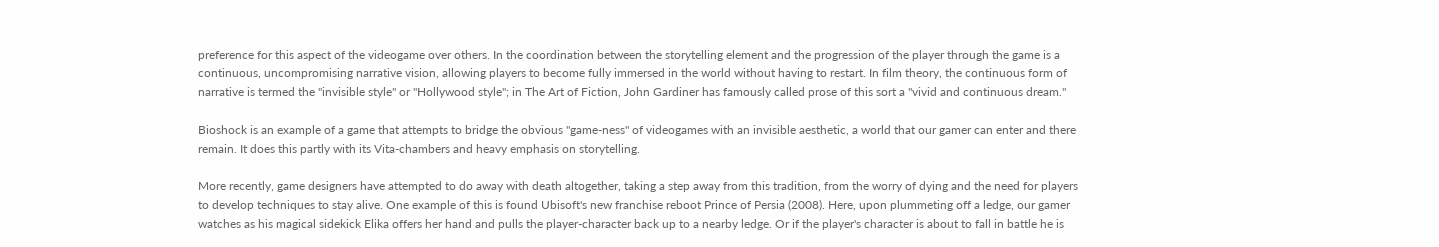preference for this aspect of the videogame over others. In the coordination between the storytelling element and the progression of the player through the game is a continuous, uncompromising narrative vision, allowing players to become fully immersed in the world without having to restart. In film theory, the continuous form of narrative is termed the "invisible style" or "Hollywood style"; in The Art of Fiction, John Gardiner has famously called prose of this sort a "vivid and continuous dream."

Bioshock is an example of a game that attempts to bridge the obvious "game-ness" of videogames with an invisible aesthetic, a world that our gamer can enter and there remain. It does this partly with its Vita-chambers and heavy emphasis on storytelling.

More recently, game designers have attempted to do away with death altogether, taking a step away from this tradition, from the worry of dying and the need for players to develop techniques to stay alive. One example of this is found Ubisoft's new franchise reboot Prince of Persia (2008). Here, upon plummeting off a ledge, our gamer watches as his magical sidekick Elika offers her hand and pulls the player-character back up to a nearby ledge. Or if the player's character is about to fall in battle he is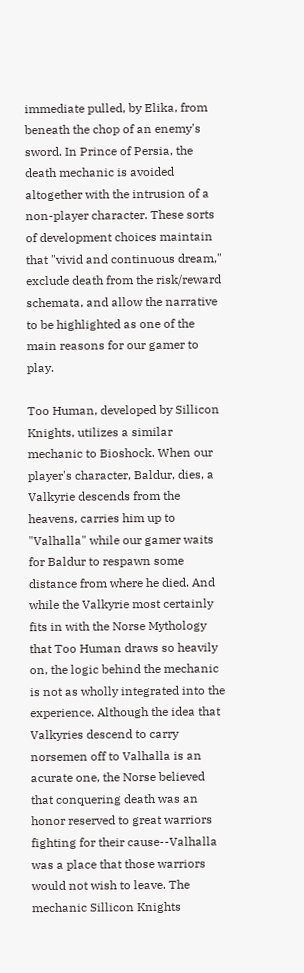immediate pulled, by Elika, from beneath the chop of an enemy's sword. In Prince of Persia, the death mechanic is avoided altogether with the intrusion of a non-player character. These sorts of development choices maintain that "vivid and continuous dream," exclude death from the risk/reward schemata, and allow the narrative to be highlighted as one of the main reasons for our gamer to play.

Too Human, developed by Sillicon Knights, utilizes a similar mechanic to Bioshock. When our player's character, Baldur, dies, a Valkyrie descends from the heavens, carries him up to "Valhalla" while our gamer waits for Baldur to respawn some distance from where he died. And while the Valkyrie most certainly fits in with the Norse Mythology that Too Human draws so heavily on, the logic behind the mechanic is not as wholly integrated into the experience. Although the idea that Valkyries descend to carry norsemen off to Valhalla is an acurate one, the Norse believed that conquering death was an honor reserved to great warriors fighting for their cause--Valhalla was a place that those warriors would not wish to leave. The mechanic Sillicon Knights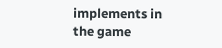implements in the game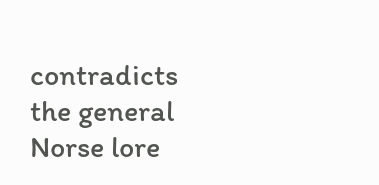contradicts the general Norse lore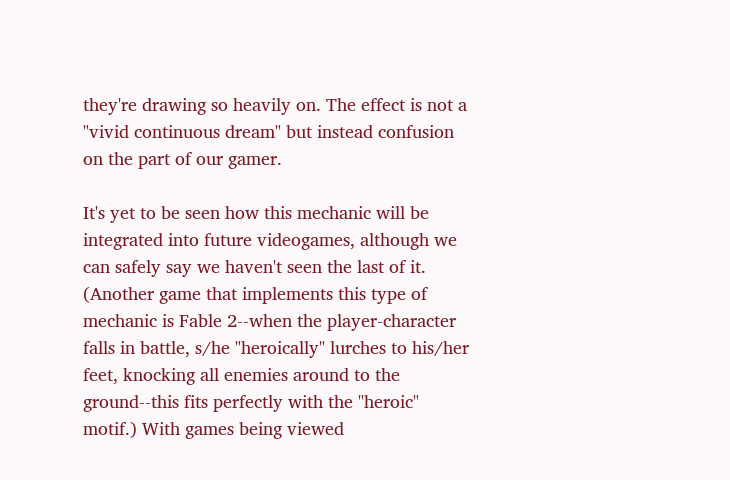they're drawing so heavily on. The effect is not a "vivid continuous dream" but instead confusion on the part of our gamer.

It's yet to be seen how this mechanic will be integrated into future videogames, although we can safely say we haven't seen the last of it. (Another game that implements this type of mechanic is Fable 2--when the player-character falls in battle, s/he "heroically" lurches to his/her feet, knocking all enemies around to the ground--this fits perfectly with the "heroic" motif.) With games being viewed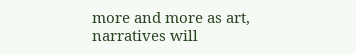more and more as art, narratives will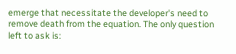emerge that necessitate the developer's need to remove death from the equation. The only question left to ask is: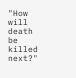"How will death be killed next?"